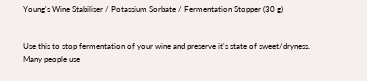Young's Wine Stabiliser / Potassium Sorbate / Fermentation Stopper (30 g)


Use this to stop fermentation of your wine and preserve it's state of sweet/dryness. Many people use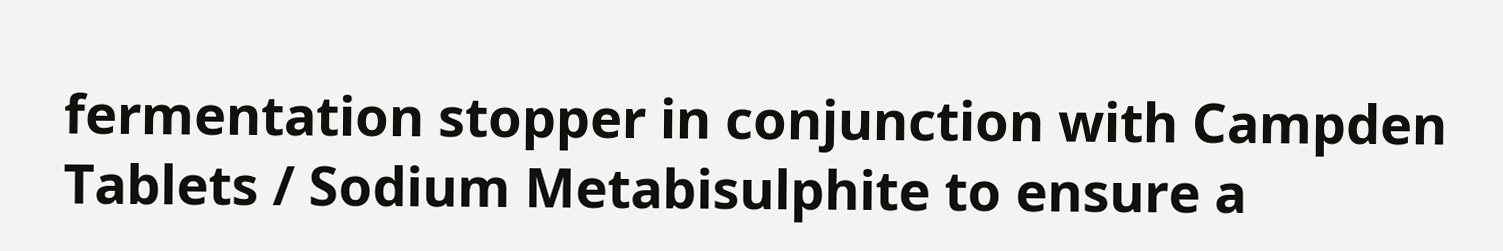fermentation stopper in conjunction with Campden Tablets / Sodium Metabisulphite to ensure a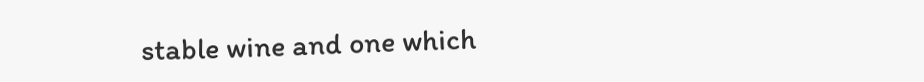stable wine and one which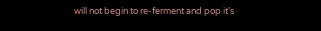will not begin to re-ferment and pop it's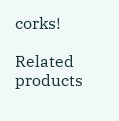corks!

Related products